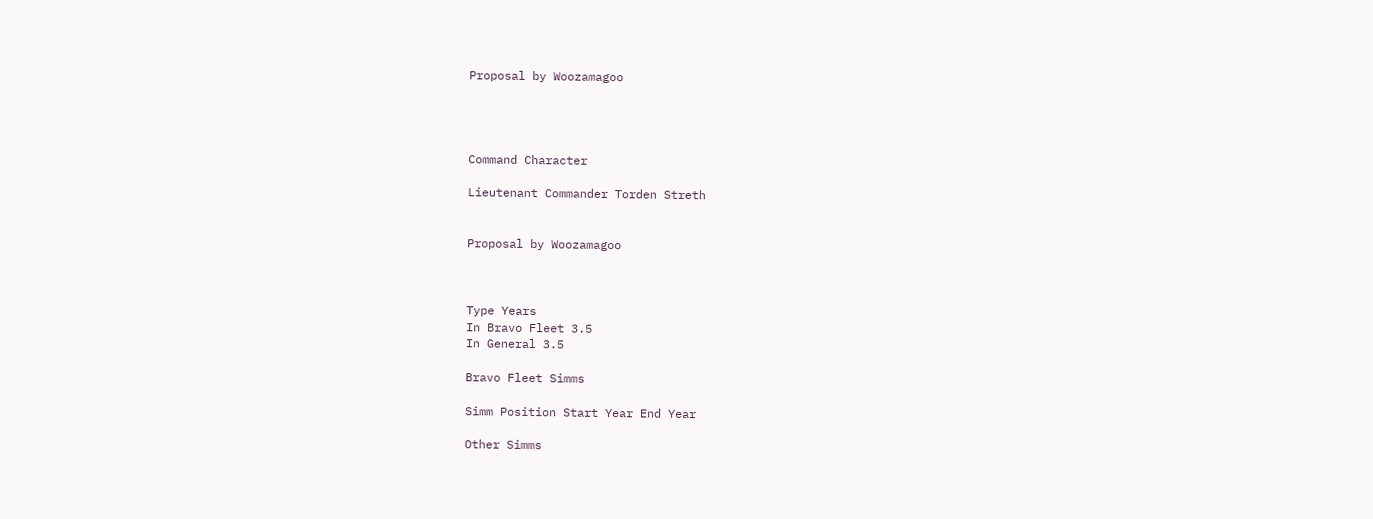Proposal by Woozamagoo




Command Character

Lieutenant Commander Torden Streth


Proposal by Woozamagoo



Type Years
In Bravo Fleet 3.5
In General 3.5

Bravo Fleet Simms

Simm Position Start Year End Year

Other Simms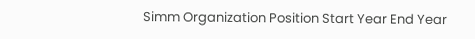Simm Organization Position Start Year End Year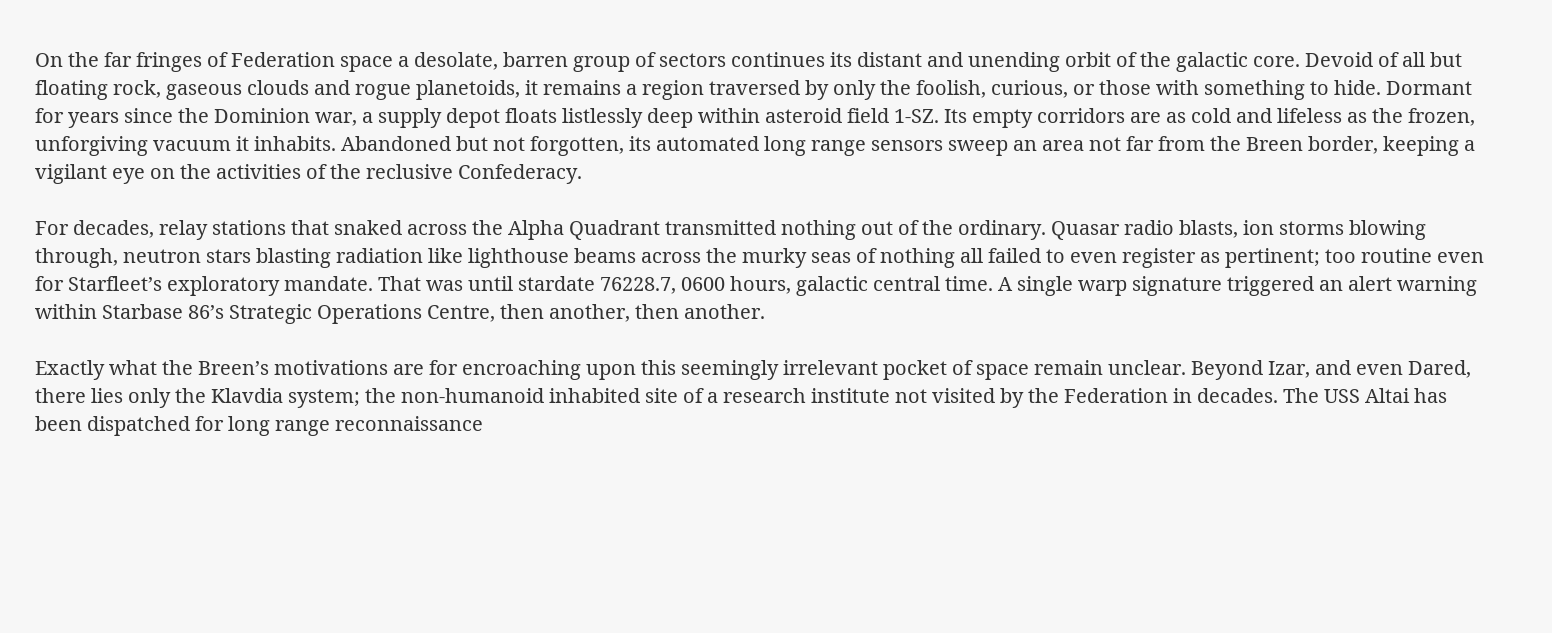On the far fringes of Federation space a desolate, barren group of sectors continues its distant and unending orbit of the galactic core. Devoid of all but floating rock, gaseous clouds and rogue planetoids, it remains a region traversed by only the foolish, curious, or those with something to hide. Dormant for years since the Dominion war, a supply depot floats listlessly deep within asteroid field 1-SZ. Its empty corridors are as cold and lifeless as the frozen, unforgiving vacuum it inhabits. Abandoned but not forgotten, its automated long range sensors sweep an area not far from the Breen border, keeping a vigilant eye on the activities of the reclusive Confederacy.

For decades, relay stations that snaked across the Alpha Quadrant transmitted nothing out of the ordinary. Quasar radio blasts, ion storms blowing through, neutron stars blasting radiation like lighthouse beams across the murky seas of nothing all failed to even register as pertinent; too routine even for Starfleet’s exploratory mandate. That was until stardate 76228.7, 0600 hours, galactic central time. A single warp signature triggered an alert warning within Starbase 86’s Strategic Operations Centre, then another, then another.

Exactly what the Breen’s motivations are for encroaching upon this seemingly irrelevant pocket of space remain unclear. Beyond Izar, and even Dared, there lies only the Klavdia system; the non-humanoid inhabited site of a research institute not visited by the Federation in decades. The USS Altai has been dispatched for long range reconnaissance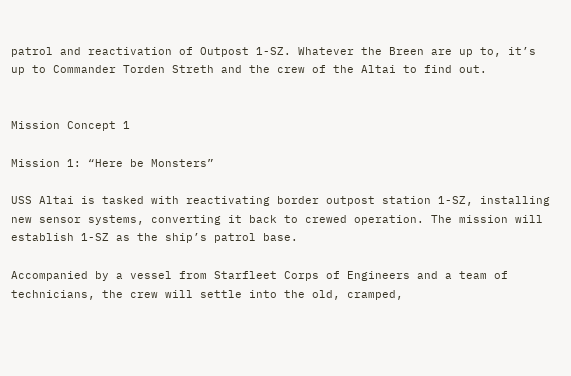patrol and reactivation of Outpost 1-SZ. Whatever the Breen are up to, it’s up to Commander Torden Streth and the crew of the Altai to find out.


Mission Concept 1

Mission 1: “Here be Monsters”

USS Altai is tasked with reactivating border outpost station 1-SZ, installing new sensor systems, converting it back to crewed operation. The mission will establish 1-SZ as the ship’s patrol base.

Accompanied by a vessel from Starfleet Corps of Engineers and a team of technicians, the crew will settle into the old, cramped,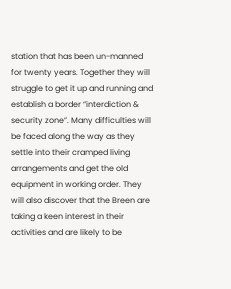station that has been un-manned for twenty years. Together they will struggle to get it up and running and establish a border “interdiction & security zone”. Many difficulties will be faced along the way as they settle into their cramped living arrangements and get the old equipment in working order. They will also discover that the Breen are taking a keen interest in their activities and are likely to be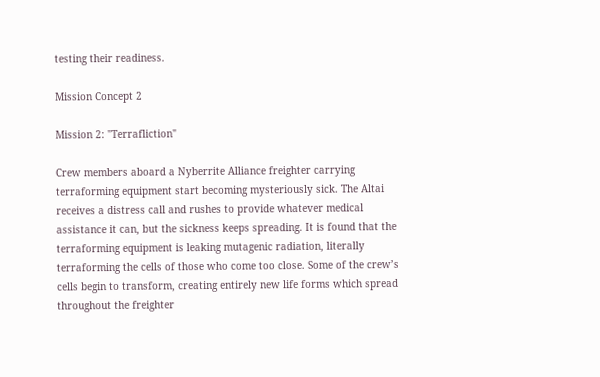testing their readiness.

Mission Concept 2

Mission 2: "Terrafliction"

Crew members aboard a Nyberrite Alliance freighter carrying terraforming equipment start becoming mysteriously sick. The Altai receives a distress call and rushes to provide whatever medical assistance it can, but the sickness keeps spreading. It is found that the terraforming equipment is leaking mutagenic radiation, literally terraforming the cells of those who come too close. Some of the crew’s cells begin to transform, creating entirely new life forms which spread throughout the freighter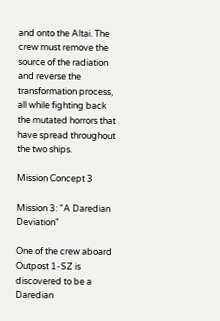and onto the Altai. The crew must remove the source of the radiation and reverse the transformation process, all while fighting back the mutated horrors that have spread throughout the two ships.

Mission Concept 3

Mission 3: "A Daredian Deviation"

One of the crew aboard Outpost 1-SZ is discovered to be a Daredian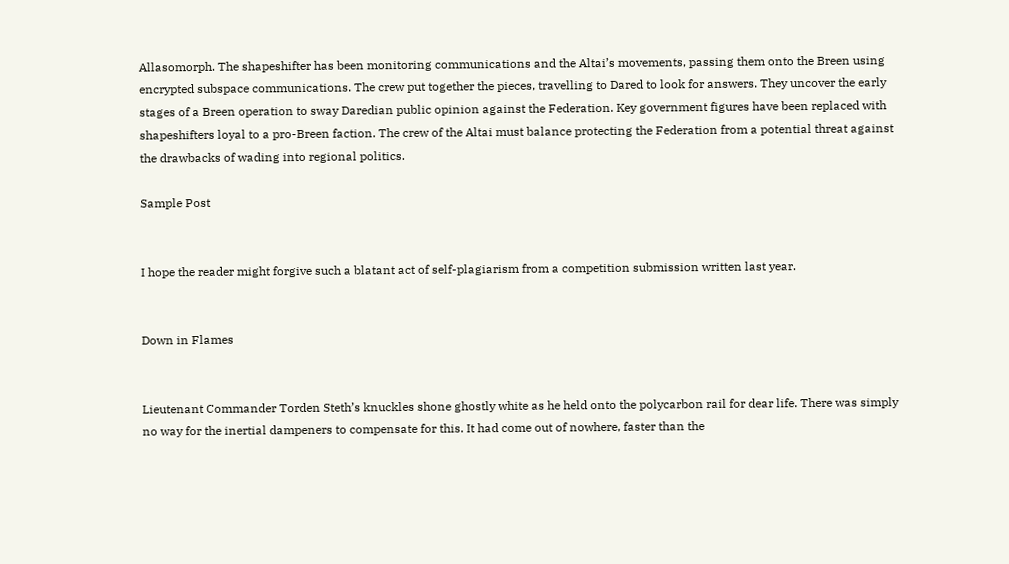Allasomorph. The shapeshifter has been monitoring communications and the Altai’s movements, passing them onto the Breen using encrypted subspace communications. The crew put together the pieces, travelling to Dared to look for answers. They uncover the early stages of a Breen operation to sway Daredian public opinion against the Federation. Key government figures have been replaced with shapeshifters loyal to a pro-Breen faction. The crew of the Altai must balance protecting the Federation from a potential threat against the drawbacks of wading into regional politics.

Sample Post


I hope the reader might forgive such a blatant act of self-plagiarism from a competition submission written last year.


Down in Flames


Lieutenant Commander Torden Steth’s knuckles shone ghostly white as he held onto the polycarbon rail for dear life. There was simply no way for the inertial dampeners to compensate for this. It had come out of nowhere, faster than the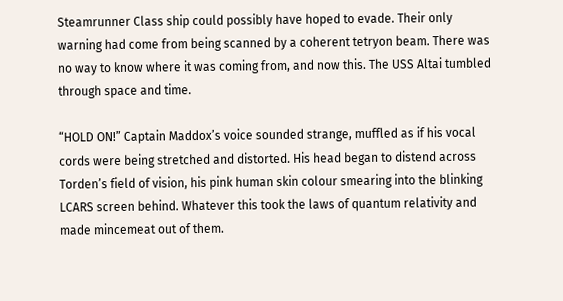Steamrunner Class ship could possibly have hoped to evade. Their only warning had come from being scanned by a coherent tetryon beam. There was no way to know where it was coming from, and now this. The USS Altai tumbled through space and time.

“HOLD ON!” Captain Maddox’s voice sounded strange, muffled as if his vocal cords were being stretched and distorted. His head began to distend across Torden’s field of vision, his pink human skin colour smearing into the blinking LCARS screen behind. Whatever this took the laws of quantum relativity and made mincemeat out of them.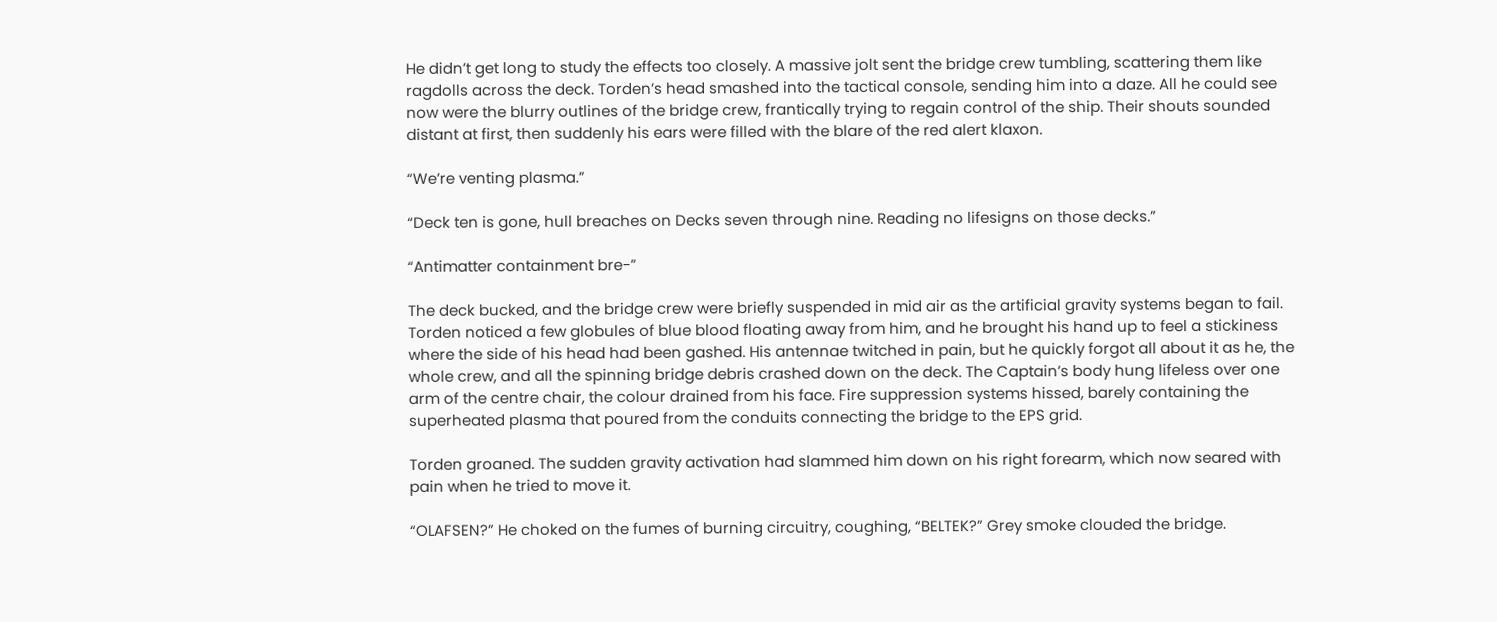He didn’t get long to study the effects too closely. A massive jolt sent the bridge crew tumbling, scattering them like ragdolls across the deck. Torden’s head smashed into the tactical console, sending him into a daze. All he could see now were the blurry outlines of the bridge crew, frantically trying to regain control of the ship. Their shouts sounded distant at first, then suddenly his ears were filled with the blare of the red alert klaxon.

“We’re venting plasma.”

“Deck ten is gone, hull breaches on Decks seven through nine. Reading no lifesigns on those decks.”

“Antimatter containment bre-”

The deck bucked, and the bridge crew were briefly suspended in mid air as the artificial gravity systems began to fail. Torden noticed a few globules of blue blood floating away from him, and he brought his hand up to feel a stickiness where the side of his head had been gashed. His antennae twitched in pain, but he quickly forgot all about it as he, the whole crew, and all the spinning bridge debris crashed down on the deck. The Captain’s body hung lifeless over one arm of the centre chair, the colour drained from his face. Fire suppression systems hissed, barely containing the superheated plasma that poured from the conduits connecting the bridge to the EPS grid.

Torden groaned. The sudden gravity activation had slammed him down on his right forearm, which now seared with pain when he tried to move it.

“OLAFSEN?” He choked on the fumes of burning circuitry, coughing, “BELTEK?” Grey smoke clouded the bridge.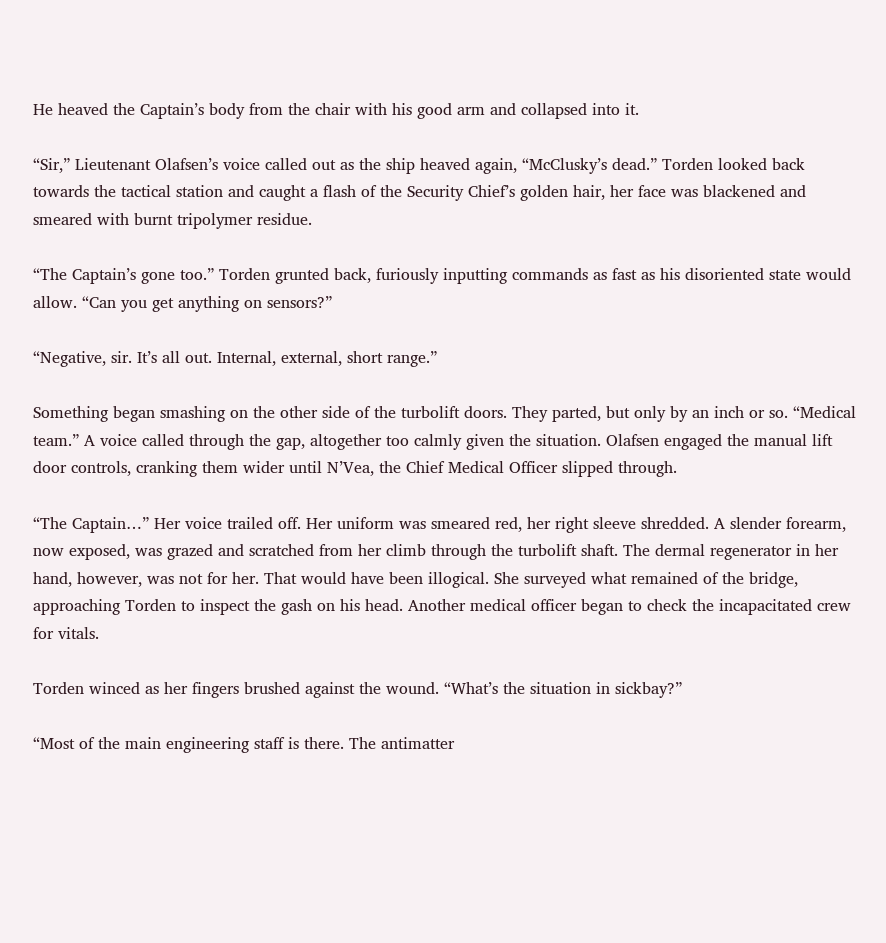He heaved the Captain’s body from the chair with his good arm and collapsed into it.

“Sir,” Lieutenant Olafsen’s voice called out as the ship heaved again, “McClusky’s dead.” Torden looked back towards the tactical station and caught a flash of the Security Chief’s golden hair, her face was blackened and smeared with burnt tripolymer residue.

“The Captain’s gone too.” Torden grunted back, furiously inputting commands as fast as his disoriented state would allow. “Can you get anything on sensors?”

“Negative, sir. It’s all out. Internal, external, short range.”

Something began smashing on the other side of the turbolift doors. They parted, but only by an inch or so. “Medical team.” A voice called through the gap, altogether too calmly given the situation. Olafsen engaged the manual lift door controls, cranking them wider until N’Vea, the Chief Medical Officer slipped through.

“The Captain…” Her voice trailed off. Her uniform was smeared red, her right sleeve shredded. A slender forearm, now exposed, was grazed and scratched from her climb through the turbolift shaft. The dermal regenerator in her hand, however, was not for her. That would have been illogical. She surveyed what remained of the bridge, approaching Torden to inspect the gash on his head. Another medical officer began to check the incapacitated crew for vitals.

Torden winced as her fingers brushed against the wound. “What’s the situation in sickbay?”

“Most of the main engineering staff is there. The antimatter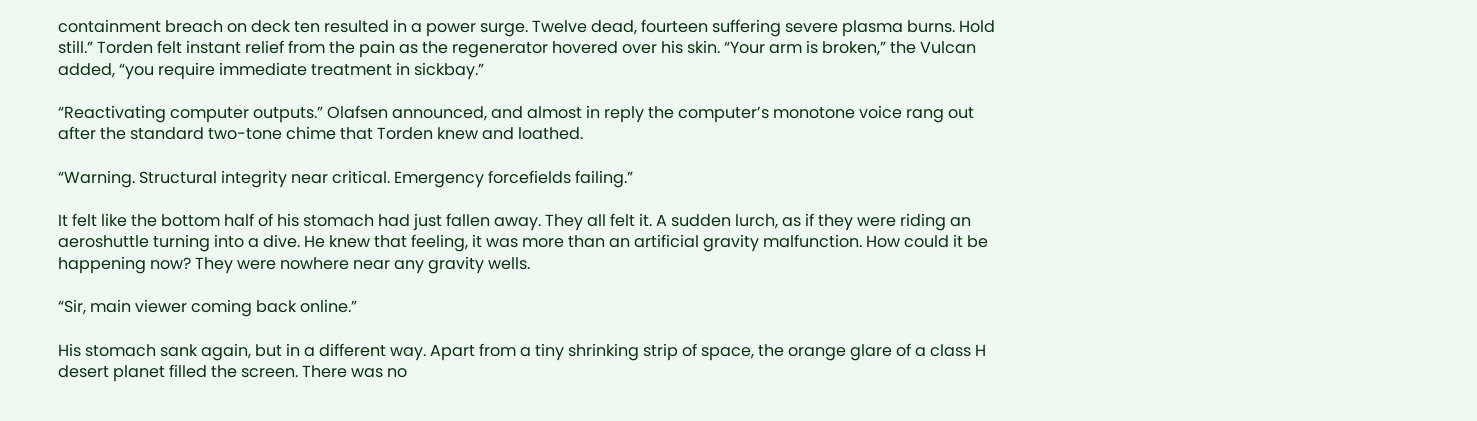containment breach on deck ten resulted in a power surge. Twelve dead, fourteen suffering severe plasma burns. Hold still.” Torden felt instant relief from the pain as the regenerator hovered over his skin. “Your arm is broken,” the Vulcan added, “you require immediate treatment in sickbay.”

“Reactivating computer outputs.” Olafsen announced, and almost in reply the computer’s monotone voice rang out after the standard two-tone chime that Torden knew and loathed.

“Warning. Structural integrity near critical. Emergency forcefields failing.”

It felt like the bottom half of his stomach had just fallen away. They all felt it. A sudden lurch, as if they were riding an aeroshuttle turning into a dive. He knew that feeling, it was more than an artificial gravity malfunction. How could it be happening now? They were nowhere near any gravity wells.

“Sir, main viewer coming back online.”

His stomach sank again, but in a different way. Apart from a tiny shrinking strip of space, the orange glare of a class H desert planet filled the screen. There was no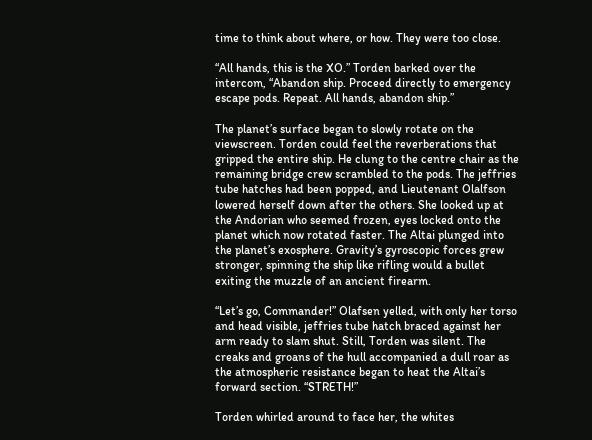time to think about where, or how. They were too close.

“All hands, this is the XO.” Torden barked over the intercom, “Abandon ship. Proceed directly to emergency escape pods. Repeat. All hands, abandon ship.”

The planet’s surface began to slowly rotate on the viewscreen. Torden could feel the reverberations that gripped the entire ship. He clung to the centre chair as the remaining bridge crew scrambled to the pods. The jeffries tube hatches had been popped, and Lieutenant Olalfson lowered herself down after the others. She looked up at the Andorian who seemed frozen, eyes locked onto the planet which now rotated faster. The Altai plunged into the planet’s exosphere. Gravity’s gyroscopic forces grew stronger, spinning the ship like rifling would a bullet exiting the muzzle of an ancient firearm.

“Let’s go, Commander!” Olafsen yelled, with only her torso and head visible, jeffries tube hatch braced against her arm ready to slam shut. Still, Torden was silent. The creaks and groans of the hull accompanied a dull roar as the atmospheric resistance began to heat the Altai’s forward section. “STRETH!”

Torden whirled around to face her, the whites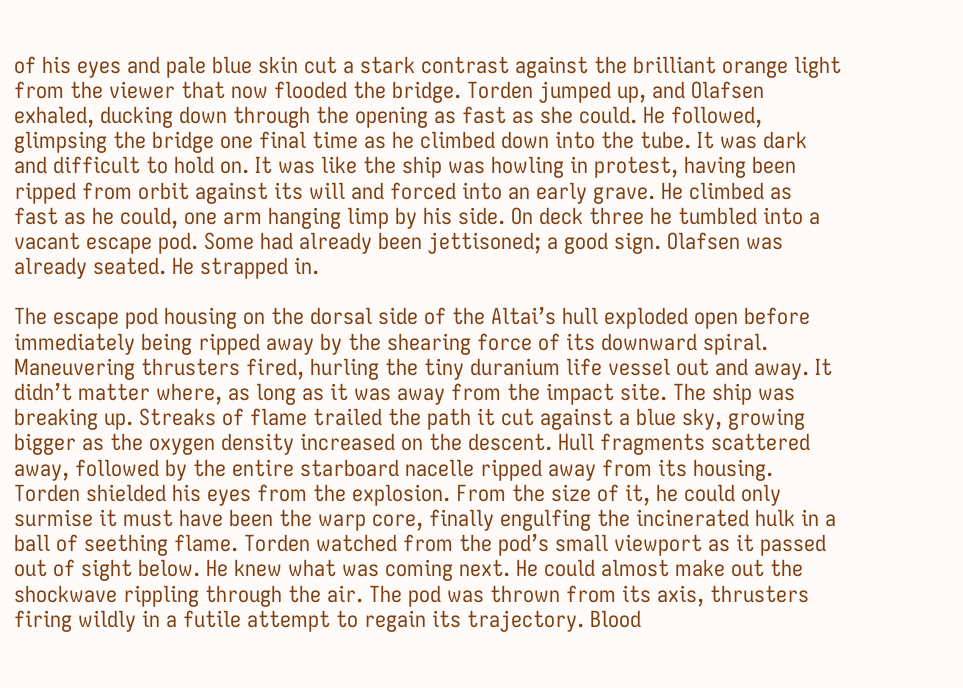of his eyes and pale blue skin cut a stark contrast against the brilliant orange light from the viewer that now flooded the bridge. Torden jumped up, and Olafsen exhaled, ducking down through the opening as fast as she could. He followed, glimpsing the bridge one final time as he climbed down into the tube. It was dark and difficult to hold on. It was like the ship was howling in protest, having been ripped from orbit against its will and forced into an early grave. He climbed as fast as he could, one arm hanging limp by his side. On deck three he tumbled into a vacant escape pod. Some had already been jettisoned; a good sign. Olafsen was already seated. He strapped in.

The escape pod housing on the dorsal side of the Altai’s hull exploded open before immediately being ripped away by the shearing force of its downward spiral. Maneuvering thrusters fired, hurling the tiny duranium life vessel out and away. It didn’t matter where, as long as it was away from the impact site. The ship was breaking up. Streaks of flame trailed the path it cut against a blue sky, growing bigger as the oxygen density increased on the descent. Hull fragments scattered away, followed by the entire starboard nacelle ripped away from its housing. Torden shielded his eyes from the explosion. From the size of it, he could only surmise it must have been the warp core, finally engulfing the incinerated hulk in a ball of seething flame. Torden watched from the pod’s small viewport as it passed out of sight below. He knew what was coming next. He could almost make out the shockwave rippling through the air. The pod was thrown from its axis, thrusters firing wildly in a futile attempt to regain its trajectory. Blood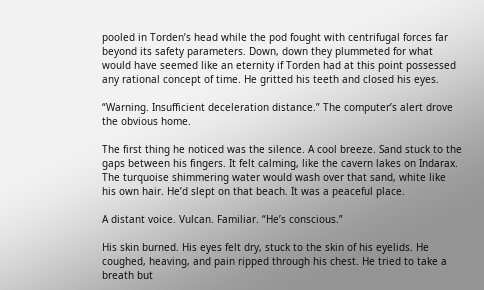pooled in Torden’s head while the pod fought with centrifugal forces far beyond its safety parameters. Down, down they plummeted for what would have seemed like an eternity if Torden had at this point possessed any rational concept of time. He gritted his teeth and closed his eyes.

“Warning. Insufficient deceleration distance.” The computer’s alert drove the obvious home.

The first thing he noticed was the silence. A cool breeze. Sand stuck to the gaps between his fingers. It felt calming, like the cavern lakes on Indarax. The turquoise shimmering water would wash over that sand, white like his own hair. He’d slept on that beach. It was a peaceful place.

A distant voice. Vulcan. Familiar. “He’s conscious.”

His skin burned. His eyes felt dry, stuck to the skin of his eyelids. He coughed, heaving, and pain ripped through his chest. He tried to take a breath but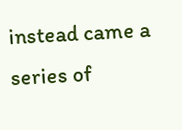instead came a series of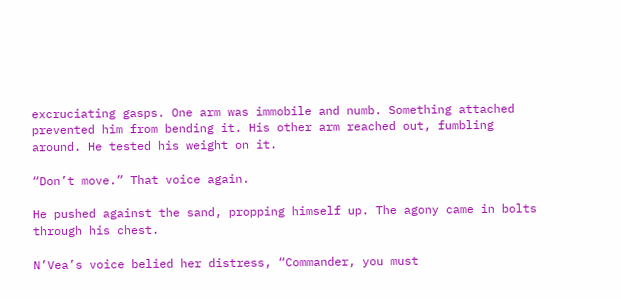excruciating gasps. One arm was immobile and numb. Something attached prevented him from bending it. His other arm reached out, fumbling around. He tested his weight on it.

“Don’t move.” That voice again.

He pushed against the sand, propping himself up. The agony came in bolts through his chest.

N’Vea’s voice belied her distress, “Commander, you must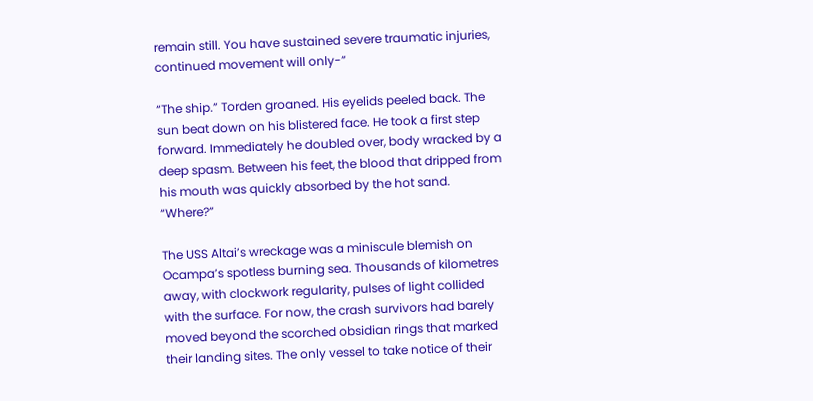remain still. You have sustained severe traumatic injuries, continued movement will only-”

“The ship.” Torden groaned. His eyelids peeled back. The sun beat down on his blistered face. He took a first step forward. Immediately he doubled over, body wracked by a deep spasm. Between his feet, the blood that dripped from his mouth was quickly absorbed by the hot sand. “Where?”

The USS Altai’s wreckage was a miniscule blemish on Ocampa’s spotless burning sea. Thousands of kilometres away, with clockwork regularity, pulses of light collided with the surface. For now, the crash survivors had barely moved beyond the scorched obsidian rings that marked their landing sites. The only vessel to take notice of their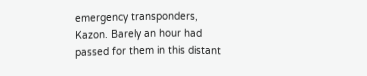emergency transponders, Kazon. Barely an hour had passed for them in this distant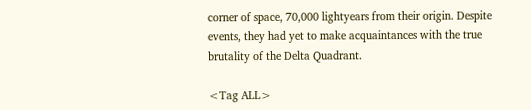corner of space, 70,000 lightyears from their origin. Despite events, they had yet to make acquaintances with the true brutality of the Delta Quadrant.

<Tag ALL>